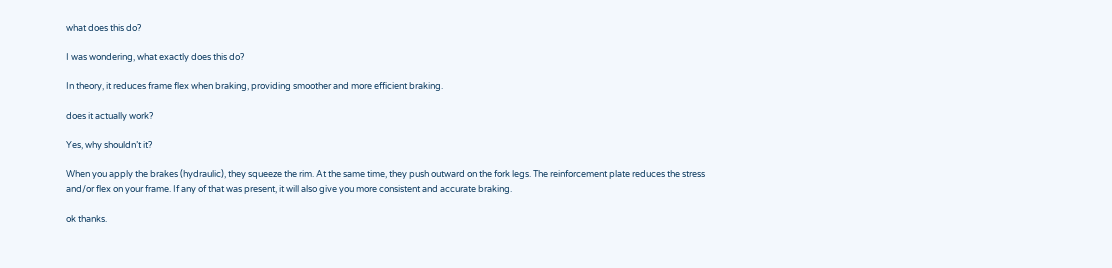what does this do?

I was wondering, what exactly does this do?

In theory, it reduces frame flex when braking, providing smoother and more efficient braking.

does it actually work?

Yes, why shouldn’t it?

When you apply the brakes (hydraulic), they squeeze the rim. At the same time, they push outward on the fork legs. The reinforcement plate reduces the stress and/or flex on your frame. If any of that was present, it will also give you more consistent and accurate braking.

ok thanks.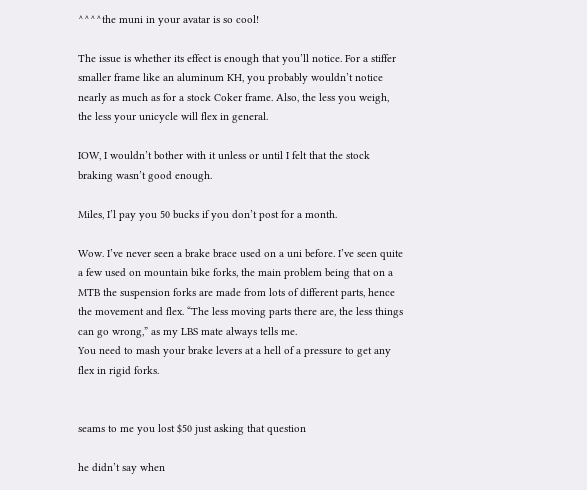^^^^the muni in your avatar is so cool!

The issue is whether its effect is enough that you’ll notice. For a stiffer smaller frame like an aluminum KH, you probably wouldn’t notice nearly as much as for a stock Coker frame. Also, the less you weigh, the less your unicycle will flex in general.

IOW, I wouldn’t bother with it unless or until I felt that the stock braking wasn’t good enough.

Miles, I’l pay you 50 bucks if you don’t post for a month.

Wow. I’ve never seen a brake brace used on a uni before. I’ve seen quite a few used on mountain bike forks, the main problem being that on a MTB the suspension forks are made from lots of different parts, hence the movement and flex. “The less moving parts there are, the less things can go wrong,” as my LBS mate always tells me.
You need to mash your brake levers at a hell of a pressure to get any flex in rigid forks.


seams to me you lost $50 just asking that question

he didn’t say when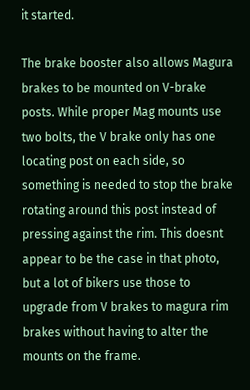it started.

The brake booster also allows Magura brakes to be mounted on V-brake posts. While proper Mag mounts use two bolts, the V brake only has one locating post on each side, so something is needed to stop the brake rotating around this post instead of pressing against the rim. This doesnt appear to be the case in that photo, but a lot of bikers use those to upgrade from V brakes to magura rim brakes without having to alter the mounts on the frame.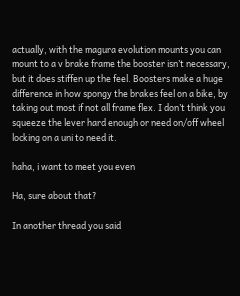actually, with the magura evolution mounts you can mount to a v brake frame the booster isn’t necessary, but it does stiffen up the feel. Boosters make a huge difference in how spongy the brakes feel on a bike, by taking out most if not all frame flex. I don’t think you squeeze the lever hard enough or need on/off wheel locking on a uni to need it.

haha, i want to meet you even

Ha, sure about that?

In another thread you said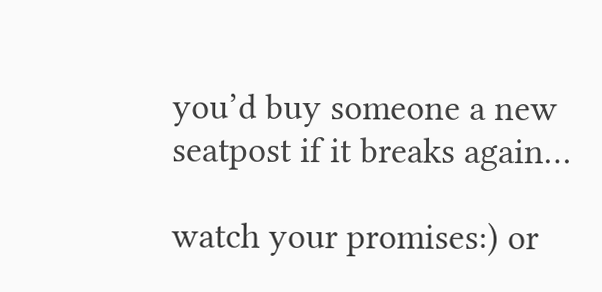you’d buy someone a new seatpost if it breaks again…

watch your promises:) or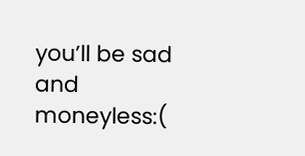you’ll be sad and moneyless:(